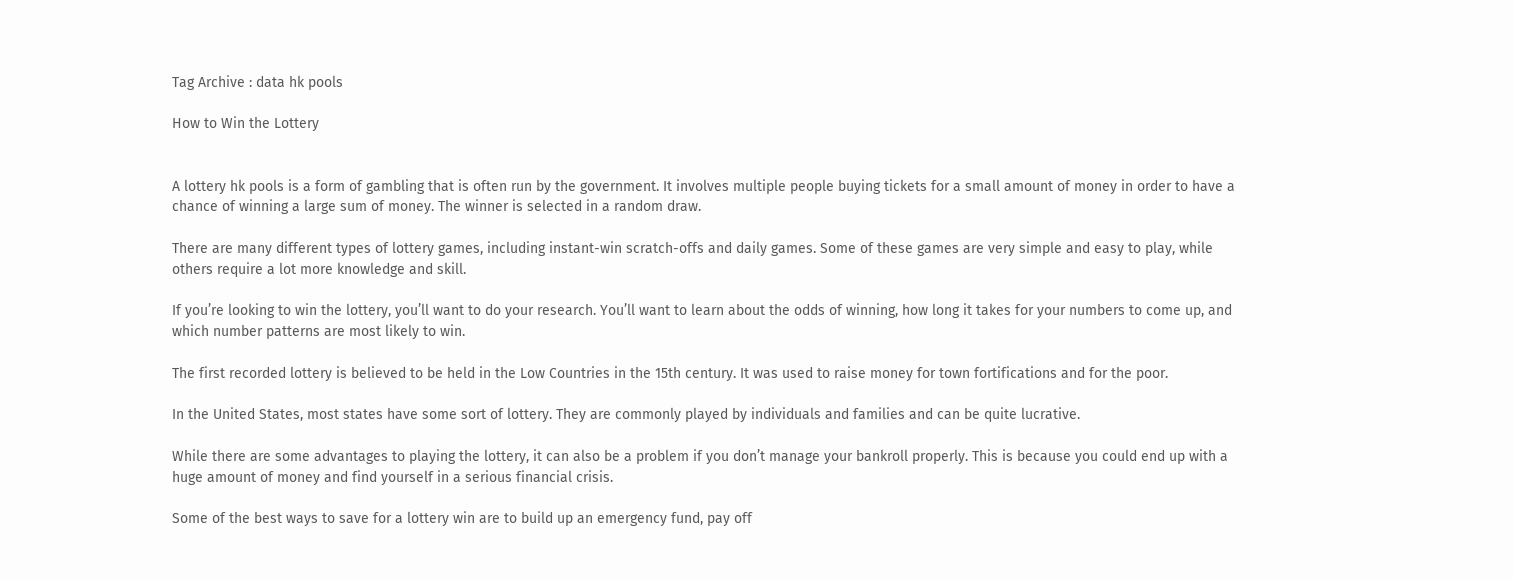Tag Archive : data hk pools

How to Win the Lottery


A lottery hk pools is a form of gambling that is often run by the government. It involves multiple people buying tickets for a small amount of money in order to have a chance of winning a large sum of money. The winner is selected in a random draw.

There are many different types of lottery games, including instant-win scratch-offs and daily games. Some of these games are very simple and easy to play, while others require a lot more knowledge and skill.

If you’re looking to win the lottery, you’ll want to do your research. You’ll want to learn about the odds of winning, how long it takes for your numbers to come up, and which number patterns are most likely to win.

The first recorded lottery is believed to be held in the Low Countries in the 15th century. It was used to raise money for town fortifications and for the poor.

In the United States, most states have some sort of lottery. They are commonly played by individuals and families and can be quite lucrative.

While there are some advantages to playing the lottery, it can also be a problem if you don’t manage your bankroll properly. This is because you could end up with a huge amount of money and find yourself in a serious financial crisis.

Some of the best ways to save for a lottery win are to build up an emergency fund, pay off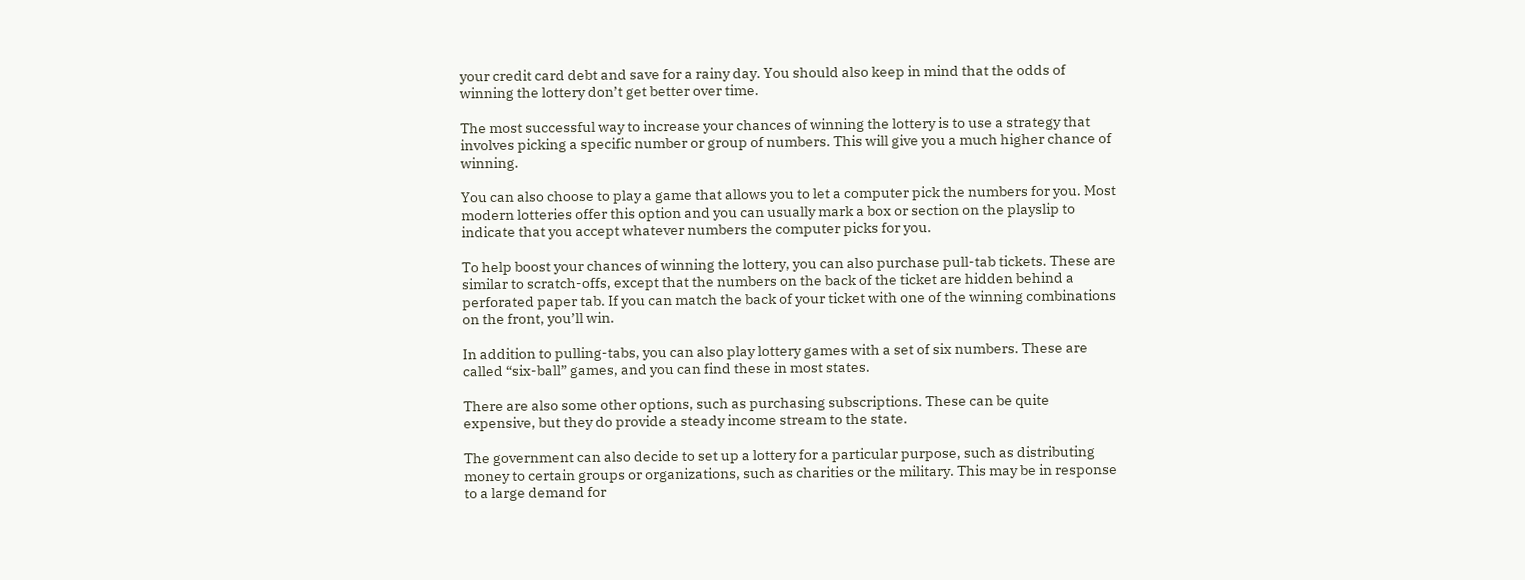your credit card debt and save for a rainy day. You should also keep in mind that the odds of winning the lottery don’t get better over time.

The most successful way to increase your chances of winning the lottery is to use a strategy that involves picking a specific number or group of numbers. This will give you a much higher chance of winning.

You can also choose to play a game that allows you to let a computer pick the numbers for you. Most modern lotteries offer this option and you can usually mark a box or section on the playslip to indicate that you accept whatever numbers the computer picks for you.

To help boost your chances of winning the lottery, you can also purchase pull-tab tickets. These are similar to scratch-offs, except that the numbers on the back of the ticket are hidden behind a perforated paper tab. If you can match the back of your ticket with one of the winning combinations on the front, you’ll win.

In addition to pulling-tabs, you can also play lottery games with a set of six numbers. These are called “six-ball” games, and you can find these in most states.

There are also some other options, such as purchasing subscriptions. These can be quite expensive, but they do provide a steady income stream to the state.

The government can also decide to set up a lottery for a particular purpose, such as distributing money to certain groups or organizations, such as charities or the military. This may be in response to a large demand for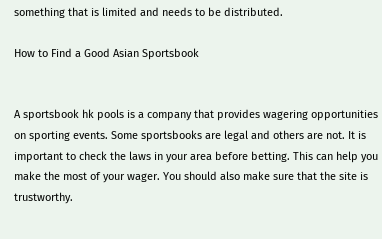something that is limited and needs to be distributed.

How to Find a Good Asian Sportsbook


A sportsbook hk pools is a company that provides wagering opportunities on sporting events. Some sportsbooks are legal and others are not. It is important to check the laws in your area before betting. This can help you make the most of your wager. You should also make sure that the site is trustworthy.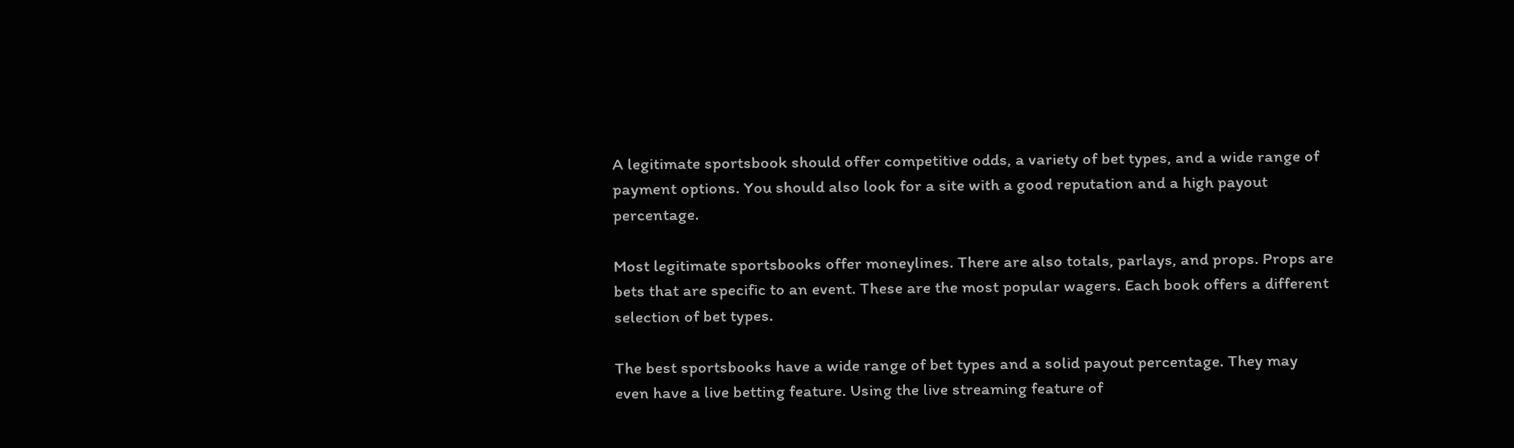A legitimate sportsbook should offer competitive odds, a variety of bet types, and a wide range of payment options. You should also look for a site with a good reputation and a high payout percentage.

Most legitimate sportsbooks offer moneylines. There are also totals, parlays, and props. Props are bets that are specific to an event. These are the most popular wagers. Each book offers a different selection of bet types.

The best sportsbooks have a wide range of bet types and a solid payout percentage. They may even have a live betting feature. Using the live streaming feature of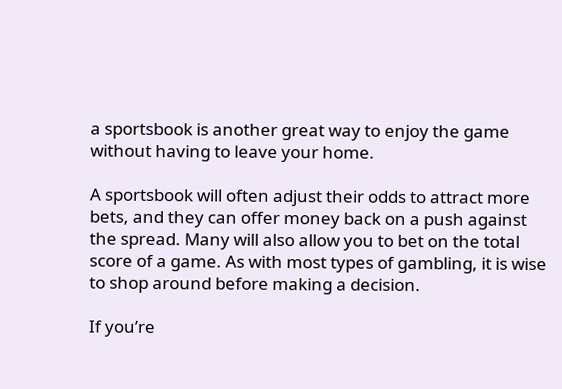a sportsbook is another great way to enjoy the game without having to leave your home.

A sportsbook will often adjust their odds to attract more bets, and they can offer money back on a push against the spread. Many will also allow you to bet on the total score of a game. As with most types of gambling, it is wise to shop around before making a decision.

If you’re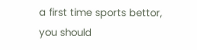a first time sports bettor, you should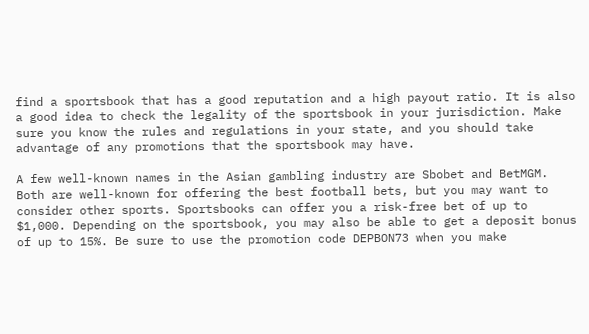find a sportsbook that has a good reputation and a high payout ratio. It is also a good idea to check the legality of the sportsbook in your jurisdiction. Make sure you know the rules and regulations in your state, and you should take advantage of any promotions that the sportsbook may have.

A few well-known names in the Asian gambling industry are Sbobet and BetMGM. Both are well-known for offering the best football bets, but you may want to consider other sports. Sportsbooks can offer you a risk-free bet of up to $1,000. Depending on the sportsbook, you may also be able to get a deposit bonus of up to 15%. Be sure to use the promotion code DEPBON73 when you make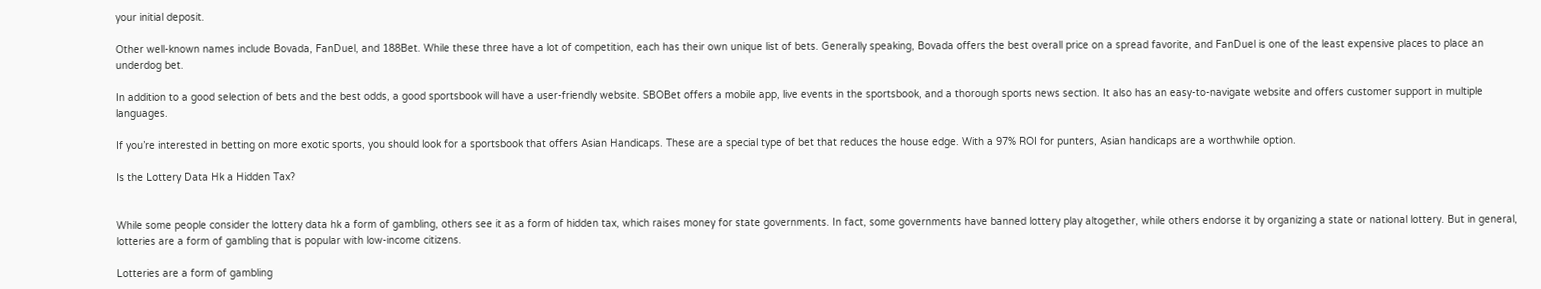your initial deposit.

Other well-known names include Bovada, FanDuel, and 188Bet. While these three have a lot of competition, each has their own unique list of bets. Generally speaking, Bovada offers the best overall price on a spread favorite, and FanDuel is one of the least expensive places to place an underdog bet.

In addition to a good selection of bets and the best odds, a good sportsbook will have a user-friendly website. SBOBet offers a mobile app, live events in the sportsbook, and a thorough sports news section. It also has an easy-to-navigate website and offers customer support in multiple languages.

If you’re interested in betting on more exotic sports, you should look for a sportsbook that offers Asian Handicaps. These are a special type of bet that reduces the house edge. With a 97% ROI for punters, Asian handicaps are a worthwhile option.

Is the Lottery Data Hk a Hidden Tax?


While some people consider the lottery data hk a form of gambling, others see it as a form of hidden tax, which raises money for state governments. In fact, some governments have banned lottery play altogether, while others endorse it by organizing a state or national lottery. But in general, lotteries are a form of gambling that is popular with low-income citizens.

Lotteries are a form of gambling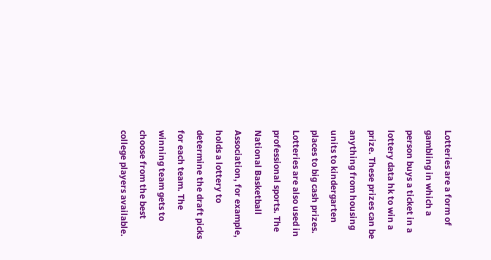Lotteries are a form of gambling in which a person buys a ticket in a lottery data hk to win a prize. These prizes can be anything from housing units to kindergarten places to big cash prizes. Lotteries are also used in professional sports. The National Basketball Association, for example, holds a lottery to determine the draft picks for each team. The winning team gets to choose from the best college players available.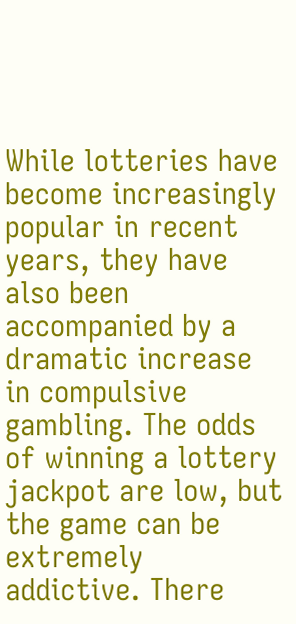While lotteries have become increasingly popular in recent years, they have also been accompanied by a dramatic increase in compulsive gambling. The odds of winning a lottery jackpot are low, but the game can be extremely addictive. There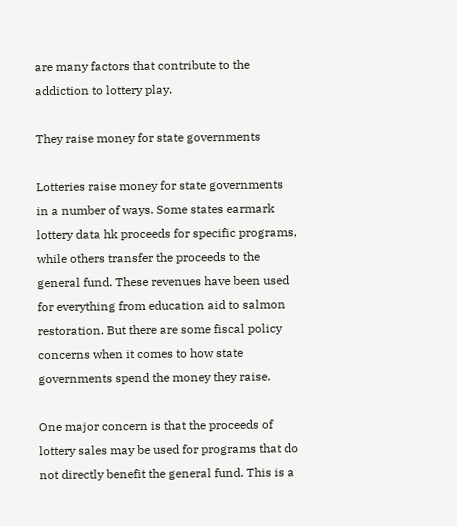are many factors that contribute to the addiction to lottery play.

They raise money for state governments

Lotteries raise money for state governments in a number of ways. Some states earmark lottery data hk proceeds for specific programs, while others transfer the proceeds to the general fund. These revenues have been used for everything from education aid to salmon restoration. But there are some fiscal policy concerns when it comes to how state governments spend the money they raise.

One major concern is that the proceeds of lottery sales may be used for programs that do not directly benefit the general fund. This is a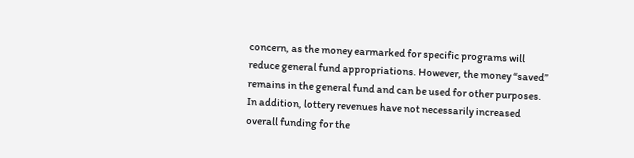concern, as the money earmarked for specific programs will reduce general fund appropriations. However, the money “saved” remains in the general fund and can be used for other purposes. In addition, lottery revenues have not necessarily increased overall funding for the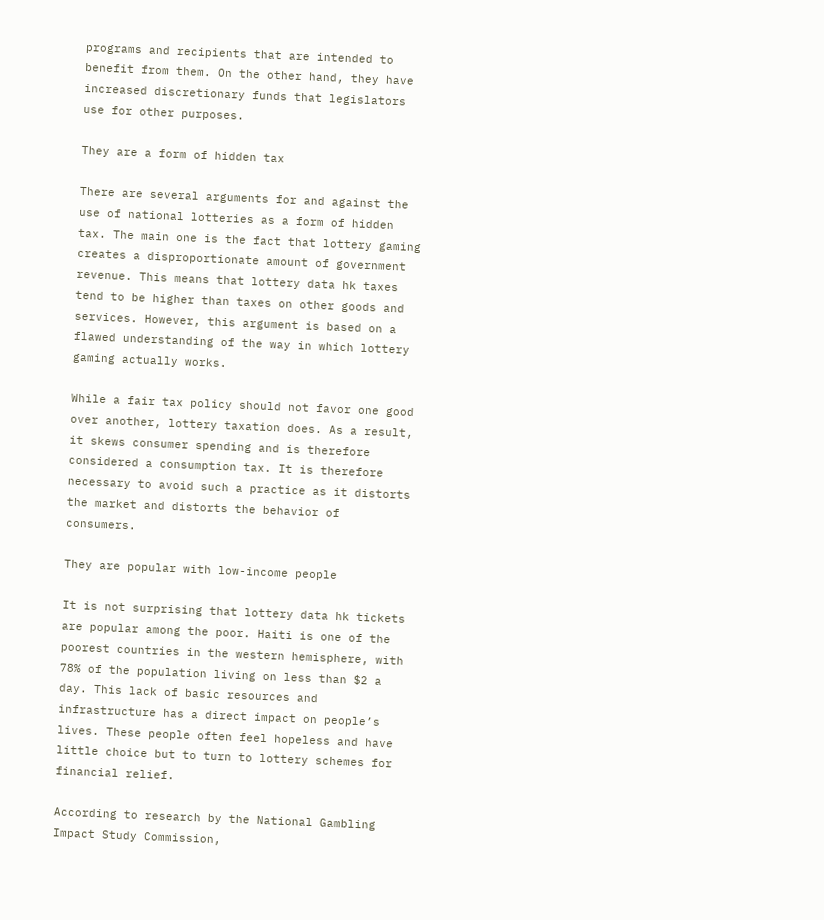programs and recipients that are intended to benefit from them. On the other hand, they have increased discretionary funds that legislators use for other purposes.

They are a form of hidden tax

There are several arguments for and against the use of national lotteries as a form of hidden tax. The main one is the fact that lottery gaming creates a disproportionate amount of government revenue. This means that lottery data hk taxes tend to be higher than taxes on other goods and services. However, this argument is based on a flawed understanding of the way in which lottery gaming actually works.

While a fair tax policy should not favor one good over another, lottery taxation does. As a result, it skews consumer spending and is therefore considered a consumption tax. It is therefore necessary to avoid such a practice as it distorts the market and distorts the behavior of consumers.

They are popular with low-income people

It is not surprising that lottery data hk tickets are popular among the poor. Haiti is one of the poorest countries in the western hemisphere, with 78% of the population living on less than $2 a day. This lack of basic resources and infrastructure has a direct impact on people’s lives. These people often feel hopeless and have little choice but to turn to lottery schemes for financial relief.

According to research by the National Gambling Impact Study Commission,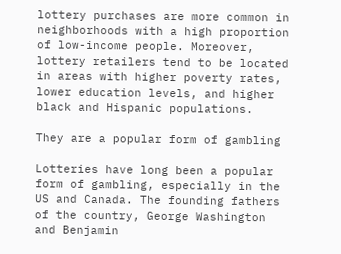lottery purchases are more common in neighborhoods with a high proportion of low-income people. Moreover, lottery retailers tend to be located in areas with higher poverty rates, lower education levels, and higher black and Hispanic populations.

They are a popular form of gambling

Lotteries have long been a popular form of gambling, especially in the US and Canada. The founding fathers of the country, George Washington and Benjamin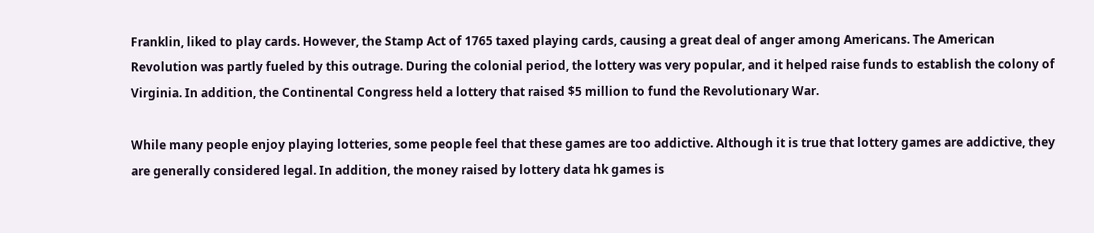Franklin, liked to play cards. However, the Stamp Act of 1765 taxed playing cards, causing a great deal of anger among Americans. The American Revolution was partly fueled by this outrage. During the colonial period, the lottery was very popular, and it helped raise funds to establish the colony of Virginia. In addition, the Continental Congress held a lottery that raised $5 million to fund the Revolutionary War.

While many people enjoy playing lotteries, some people feel that these games are too addictive. Although it is true that lottery games are addictive, they are generally considered legal. In addition, the money raised by lottery data hk games is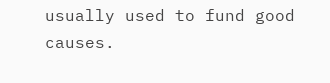usually used to fund good causes.